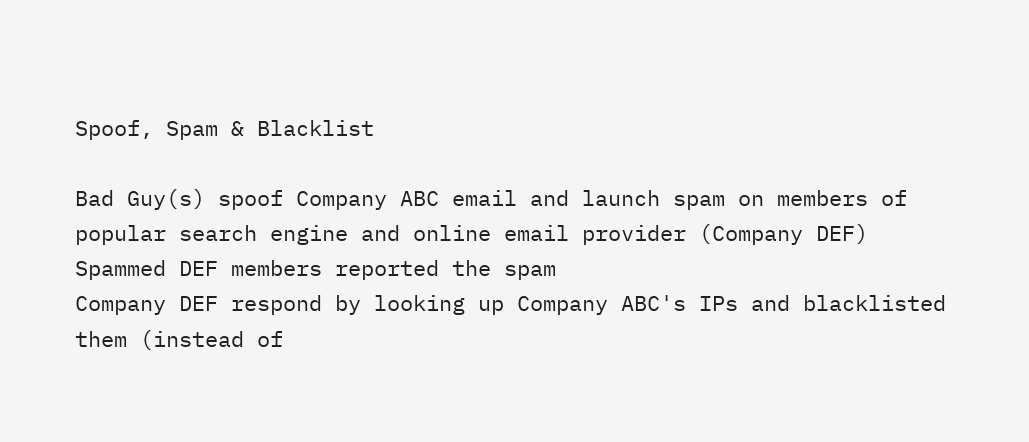Spoof, Spam & Blacklist

Bad Guy(s) spoof Company ABC email and launch spam on members of
popular search engine and online email provider (Company DEF)
Spammed DEF members reported the spam
Company DEF respond by looking up Company ABC's IPs and blacklisted
them (instead of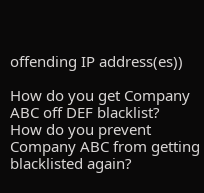offending IP address(es))

How do you get Company ABC off DEF blacklist?
How do you prevent Company ABC from getting blacklisted again?